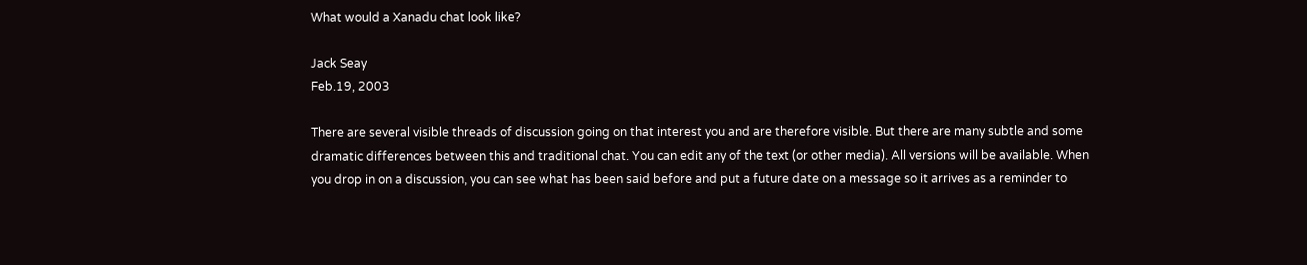What would a Xanadu chat look like?

Jack Seay
Feb.19, 2003

There are several visible threads of discussion going on that interest you and are therefore visible. But there are many subtle and some dramatic differences between this and traditional chat. You can edit any of the text (or other media). All versions will be available. When you drop in on a discussion, you can see what has been said before and put a future date on a message so it arrives as a reminder to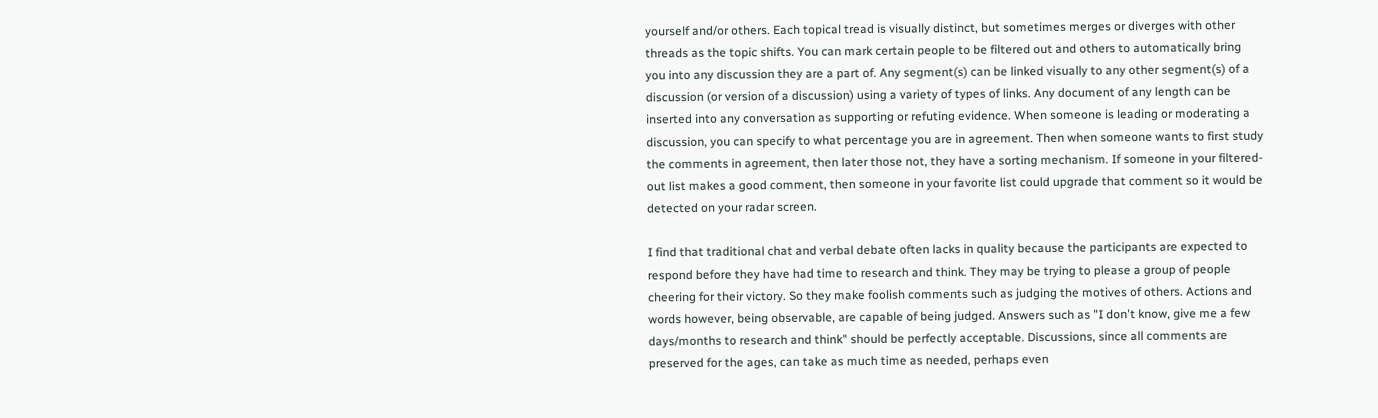yourself and/or others. Each topical tread is visually distinct, but sometimes merges or diverges with other threads as the topic shifts. You can mark certain people to be filtered out and others to automatically bring you into any discussion they are a part of. Any segment(s) can be linked visually to any other segment(s) of a discussion (or version of a discussion) using a variety of types of links. Any document of any length can be inserted into any conversation as supporting or refuting evidence. When someone is leading or moderating a discussion, you can specify to what percentage you are in agreement. Then when someone wants to first study the comments in agreement, then later those not, they have a sorting mechanism. If someone in your filtered-out list makes a good comment, then someone in your favorite list could upgrade that comment so it would be detected on your radar screen.

I find that traditional chat and verbal debate often lacks in quality because the participants are expected to respond before they have had time to research and think. They may be trying to please a group of people cheering for their victory. So they make foolish comments such as judging the motives of others. Actions and words however, being observable, are capable of being judged. Answers such as "I don't know, give me a few days/months to research and think" should be perfectly acceptable. Discussions, since all comments are preserved for the ages, can take as much time as needed, perhaps even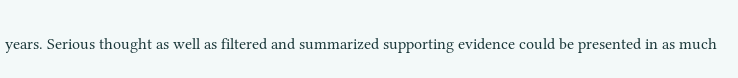years. Serious thought as well as filtered and summarized supporting evidence could be presented in as much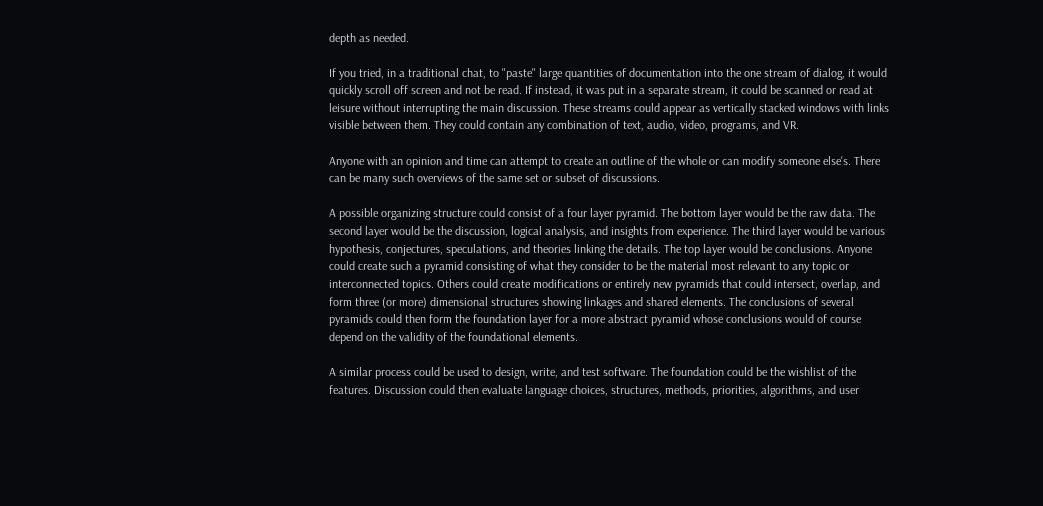depth as needed.

If you tried, in a traditional chat, to "paste" large quantities of documentation into the one stream of dialog, it would quickly scroll off screen and not be read. If instead, it was put in a separate stream, it could be scanned or read at leisure without interrupting the main discussion. These streams could appear as vertically stacked windows with links visible between them. They could contain any combination of text, audio, video, programs, and VR.

Anyone with an opinion and time can attempt to create an outline of the whole or can modify someone else's. There can be many such overviews of the same set or subset of discussions.

A possible organizing structure could consist of a four layer pyramid. The bottom layer would be the raw data. The second layer would be the discussion, logical analysis, and insights from experience. The third layer would be various hypothesis, conjectures, speculations, and theories linking the details. The top layer would be conclusions. Anyone could create such a pyramid consisting of what they consider to be the material most relevant to any topic or interconnected topics. Others could create modifications or entirely new pyramids that could intersect, overlap, and form three (or more) dimensional structures showing linkages and shared elements. The conclusions of several pyramids could then form the foundation layer for a more abstract pyramid whose conclusions would of course depend on the validity of the foundational elements.

A similar process could be used to design, write, and test software. The foundation could be the wishlist of the features. Discussion could then evaluate language choices, structures, methods, priorities, algorithms, and user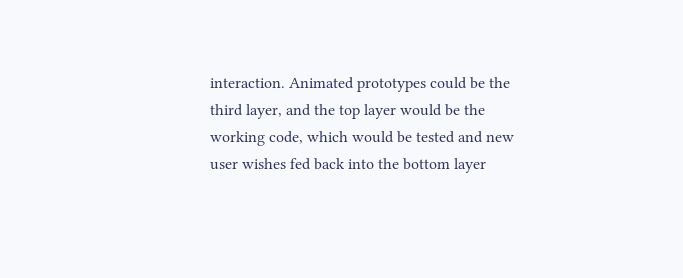interaction. Animated prototypes could be the third layer, and the top layer would be the working code, which would be tested and new user wishes fed back into the bottom layer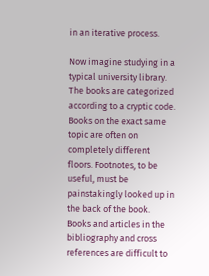in an iterative process.

Now imagine studying in a typical university library. The books are categorized according to a cryptic code. Books on the exact same topic are often on completely different floors. Footnotes, to be useful, must be painstakingly looked up in the back of the book. Books and articles in the bibliography and cross references are difficult to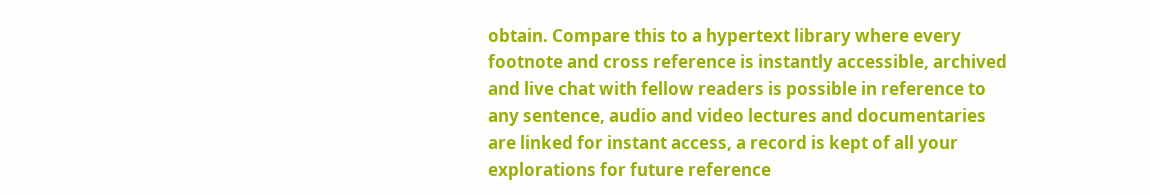obtain. Compare this to a hypertext library where every footnote and cross reference is instantly accessible, archived and live chat with fellow readers is possible in reference to any sentence, audio and video lectures and documentaries are linked for instant access, a record is kept of all your explorations for future reference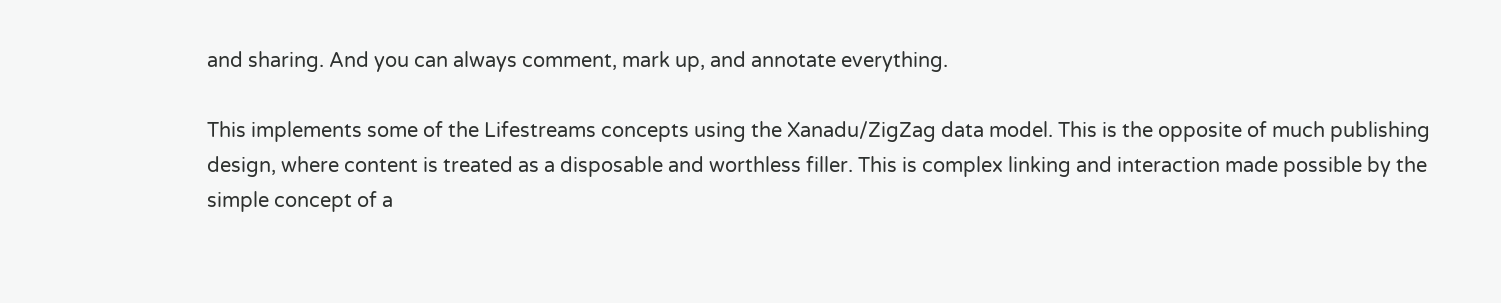and sharing. And you can always comment, mark up, and annotate everything.

This implements some of the Lifestreams concepts using the Xanadu/ZigZag data model. This is the opposite of much publishing design, where content is treated as a disposable and worthless filler. This is complex linking and interaction made possible by the simple concept of a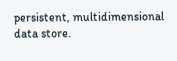persistent, multidimensional data store.